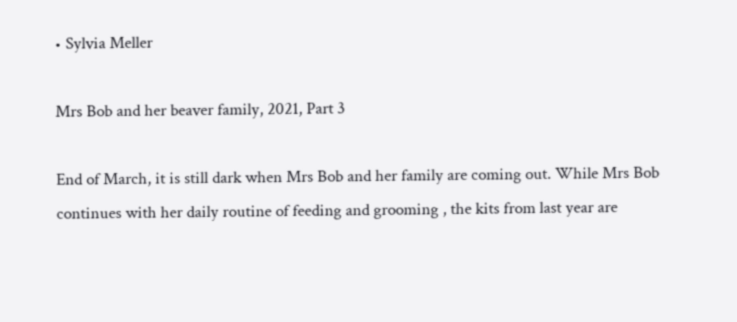• Sylvia Meller

Mrs Bob and her beaver family, 2021, Part 3

End of March, it is still dark when Mrs Bob and her family are coming out. While Mrs Bob continues with her daily routine of feeding and grooming , the kits from last year are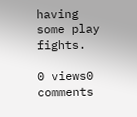having some play fights.

0 views0 comments